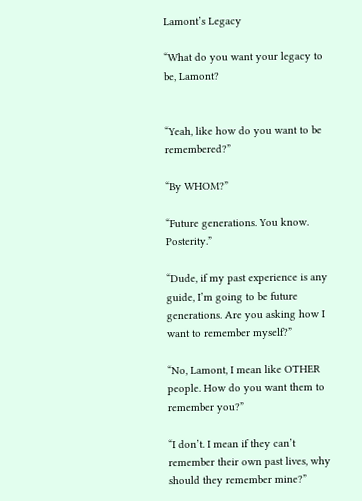Lamont’s Legacy

“What do you want your legacy to be, Lamont?


“Yeah, like how do you want to be remembered?”

“By WHOM?”

“Future generations. You know. Posterity.”

“Dude, if my past experience is any guide, I’m going to be future generations. Are you asking how I want to remember myself?”

“No, Lamont, I mean like OTHER people. How do you want them to remember you?”

“I don’t. I mean if they can’t remember their own past lives, why should they remember mine?”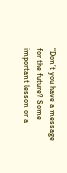“Don’t you have a message for the future? Some important lesson or a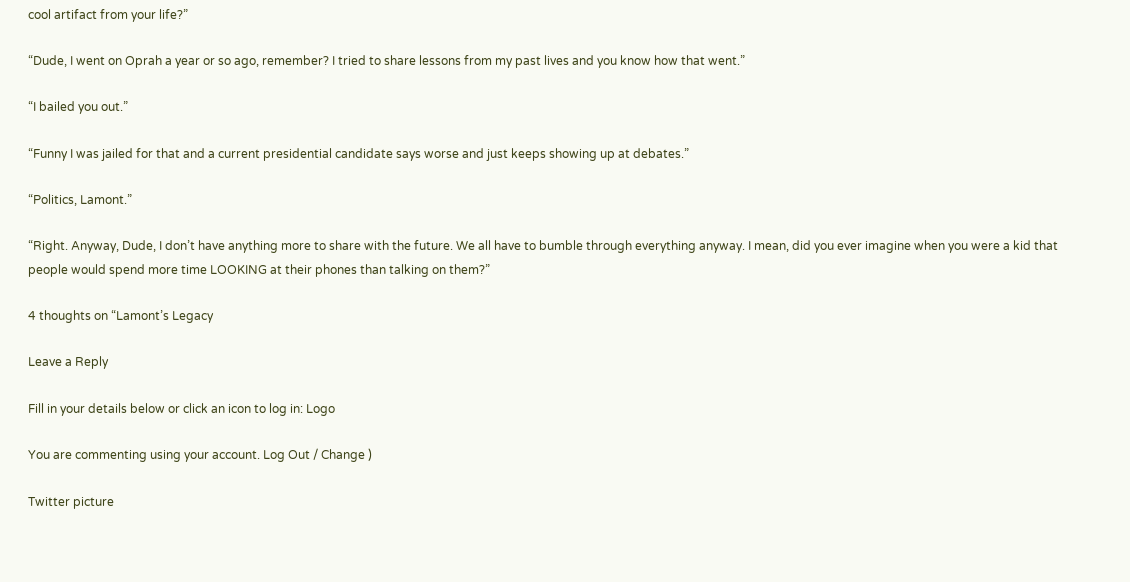cool artifact from your life?”

“Dude, I went on Oprah a year or so ago, remember? I tried to share lessons from my past lives and you know how that went.”

“I bailed you out.”

“Funny I was jailed for that and a current presidential candidate says worse and just keeps showing up at debates.”

“Politics, Lamont.”

“Right. Anyway, Dude, I don’t have anything more to share with the future. We all have to bumble through everything anyway. I mean, did you ever imagine when you were a kid that people would spend more time LOOKING at their phones than talking on them?”

4 thoughts on “Lamont’s Legacy

Leave a Reply

Fill in your details below or click an icon to log in: Logo

You are commenting using your account. Log Out / Change )

Twitter picture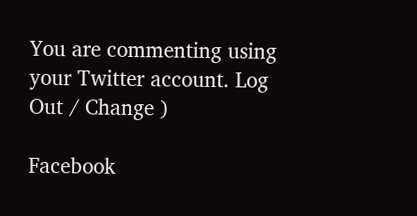You are commenting using your Twitter account. Log Out / Change )

Facebook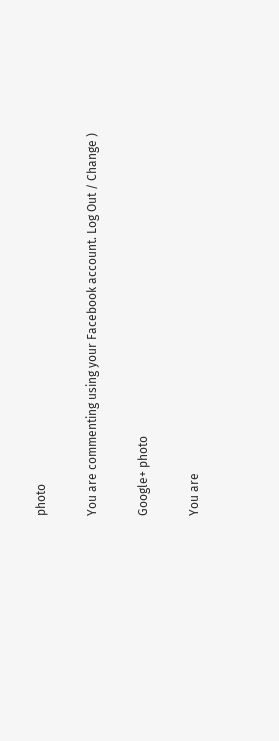photo

You are commenting using your Facebook account. Log Out / Change )

Google+ photo

You are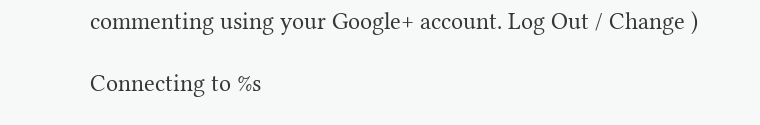commenting using your Google+ account. Log Out / Change )

Connecting to %s